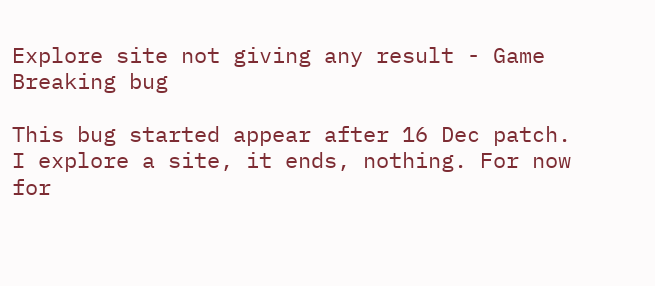Explore site not giving any result - Game Breaking bug

This bug started appear after 16 Dec patch.
I explore a site, it ends, nothing. For now for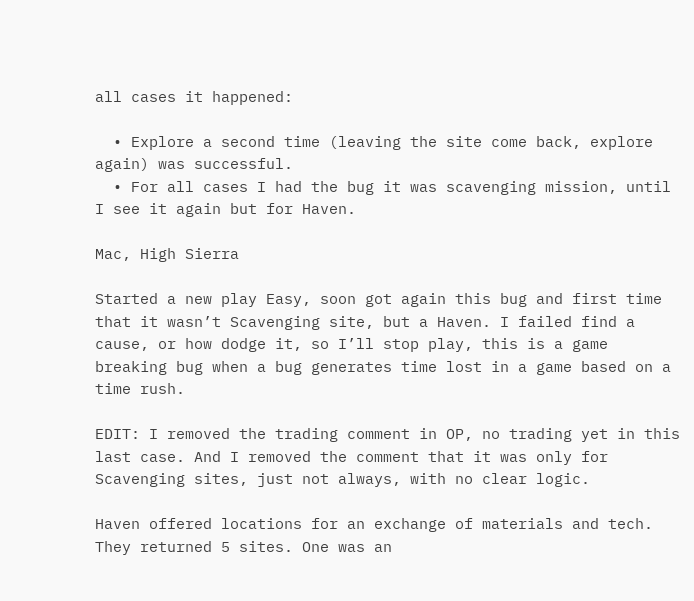all cases it happened:

  • Explore a second time (leaving the site come back, explore again) was successful.
  • For all cases I had the bug it was scavenging mission, until I see it again but for Haven.

Mac, High Sierra

Started a new play Easy, soon got again this bug and first time that it wasn’t Scavenging site, but a Haven. I failed find a cause, or how dodge it, so I’ll stop play, this is a game breaking bug when a bug generates time lost in a game based on a time rush.

EDIT: I removed the trading comment in OP, no trading yet in this last case. And I removed the comment that it was only for Scavenging sites, just not always, with no clear logic.

Haven offered locations for an exchange of materials and tech. They returned 5 sites. One was an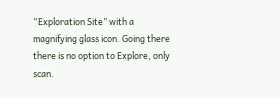“Exploration Site” with a magnifying glass icon. Going there there is no option to Explore, only scan.